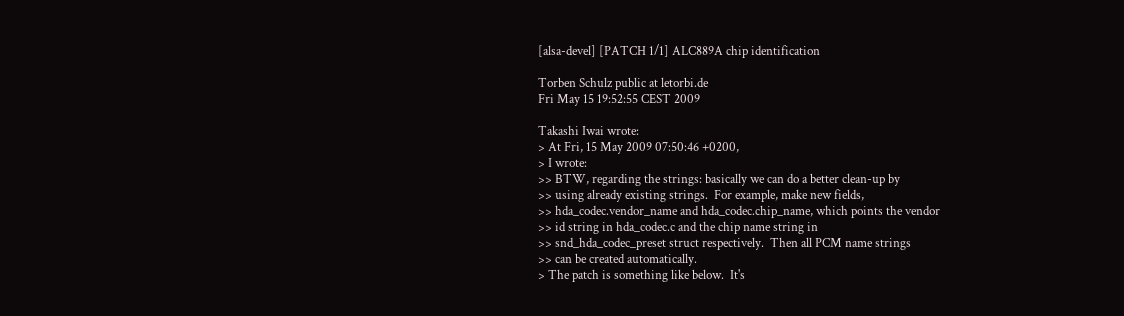[alsa-devel] [PATCH 1/1] ALC889A chip identification

Torben Schulz public at letorbi.de
Fri May 15 19:52:55 CEST 2009

Takashi Iwai wrote:
> At Fri, 15 May 2009 07:50:46 +0200,
> I wrote:
>> BTW, regarding the strings: basically we can do a better clean-up by
>> using already existing strings.  For example, make new fields,
>> hda_codec.vendor_name and hda_codec.chip_name, which points the vendor
>> id string in hda_codec.c and the chip name string in
>> snd_hda_codec_preset struct respectively.  Then all PCM name strings
>> can be created automatically.
> The patch is something like below.  It's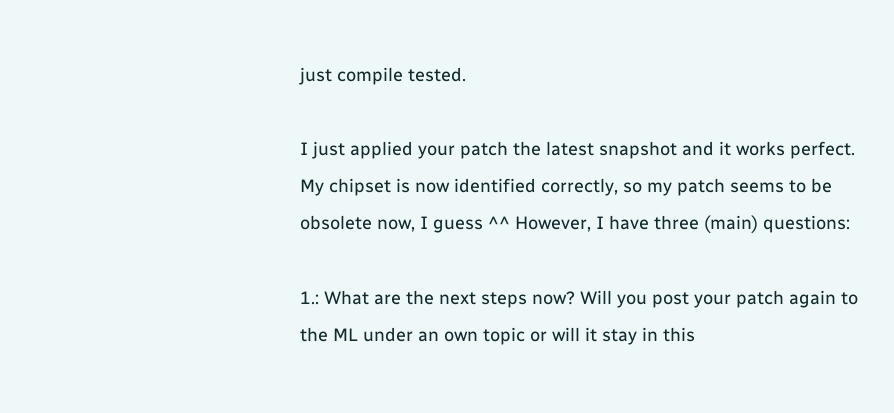just compile tested.

I just applied your patch the latest snapshot and it works perfect. My chipset is now identified correctly, so my patch seems to be obsolete now, I guess ^^ However, I have three (main) questions:

1.: What are the next steps now? Will you post your patch again to the ML under an own topic or will it stay in this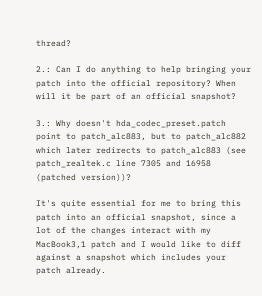thread?

2.: Can I do anything to help bringing your patch into the official repository? When will it be part of an official snapshot?

3.: Why doesn't hda_codec_preset.patch point to patch_alc883, but to patch_alc882 which later redirects to patch_alc883 (see patch_realtek.c line 7305 and 16958 (patched version))?

It's quite essential for me to bring this patch into an official snapshot, since a lot of the changes interact with my MacBook3,1 patch and I would like to diff against a snapshot which includes your patch already.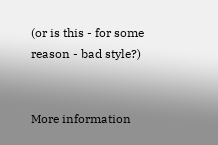(or is this - for some reason - bad style?)


More information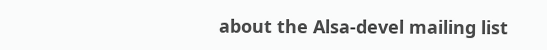about the Alsa-devel mailing list